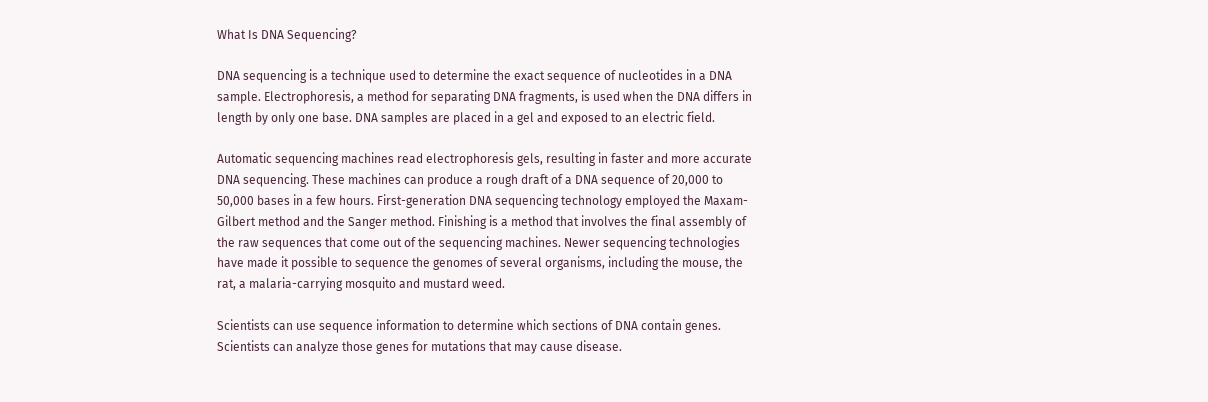What Is DNA Sequencing?

DNA sequencing is a technique used to determine the exact sequence of nucleotides in a DNA sample. Electrophoresis, a method for separating DNA fragments, is used when the DNA differs in length by only one base. DNA samples are placed in a gel and exposed to an electric field.

Automatic sequencing machines read electrophoresis gels, resulting in faster and more accurate DNA sequencing. These machines can produce a rough draft of a DNA sequence of 20,000 to 50,000 bases in a few hours. First-generation DNA sequencing technology employed the Maxam-Gilbert method and the Sanger method. Finishing is a method that involves the final assembly of the raw sequences that come out of the sequencing machines. Newer sequencing technologies have made it possible to sequence the genomes of several organisms, including the mouse, the rat, a malaria-carrying mosquito and mustard weed.

Scientists can use sequence information to determine which sections of DNA contain genes. Scientists can analyze those genes for mutations that may cause disease.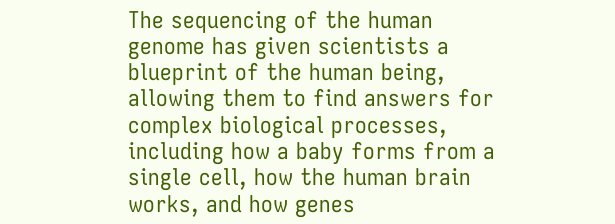The sequencing of the human genome has given scientists a blueprint of the human being, allowing them to find answers for complex biological processes, including how a baby forms from a single cell, how the human brain works, and how genes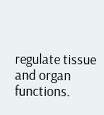regulate tissue and organ functions.